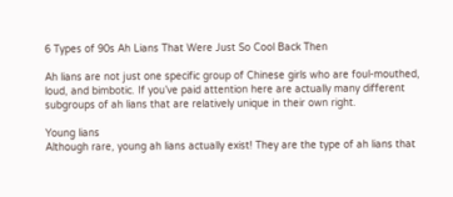6 Types of 90s Ah Lians That Were Just So Cool Back Then

Ah lians are not just one specific group of Chinese girls who are foul-mouthed, loud, and bimbotic. If you’ve paid attention here are actually many different subgroups of ah lians that are relatively unique in their own right.

Young lians
Although rare, young ah lians actually exist! They are the type of ah lians that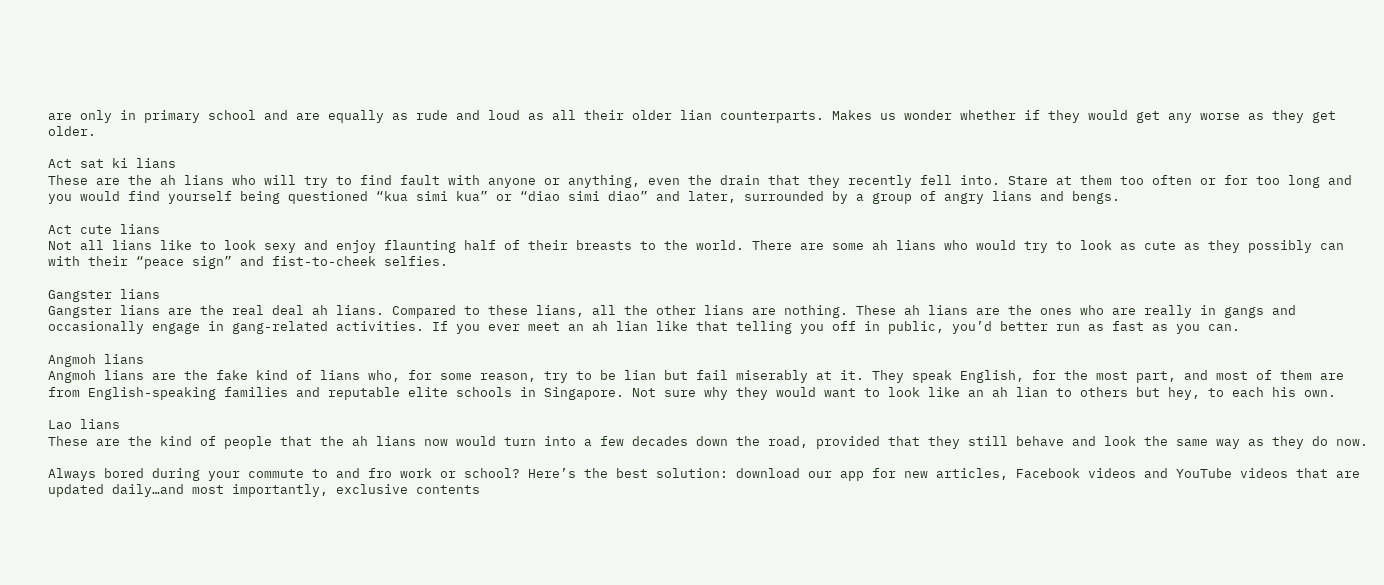are only in primary school and are equally as rude and loud as all their older lian counterparts. Makes us wonder whether if they would get any worse as they get older.

Act sat ki lians
These are the ah lians who will try to find fault with anyone or anything, even the drain that they recently fell into. Stare at them too often or for too long and you would find yourself being questioned “kua simi kua” or “diao simi diao” and later, surrounded by a group of angry lians and bengs.

Act cute lians
Not all lians like to look sexy and enjoy flaunting half of their breasts to the world. There are some ah lians who would try to look as cute as they possibly can with their “peace sign” and fist-to-cheek selfies.

Gangster lians
Gangster lians are the real deal ah lians. Compared to these lians, all the other lians are nothing. These ah lians are the ones who are really in gangs and occasionally engage in gang-related activities. If you ever meet an ah lian like that telling you off in public, you’d better run as fast as you can.

Angmoh lians
Angmoh lians are the fake kind of lians who, for some reason, try to be lian but fail miserably at it. They speak English, for the most part, and most of them are from English-speaking families and reputable elite schools in Singapore. Not sure why they would want to look like an ah lian to others but hey, to each his own.

Lao lians
These are the kind of people that the ah lians now would turn into a few decades down the road, provided that they still behave and look the same way as they do now.

Always bored during your commute to and fro work or school? Here’s the best solution: download our app for new articles, Facebook videos and YouTube videos that are updated daily…and most importantly, exclusive contents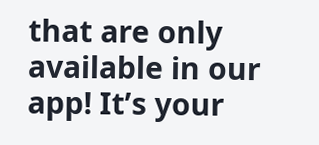that are only available in our app! It’s your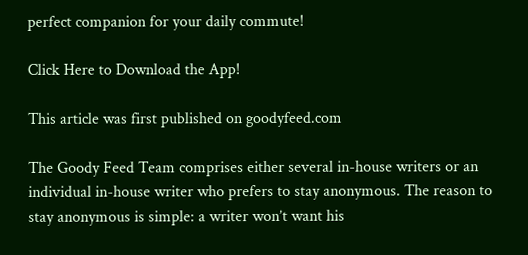perfect companion for your daily commute!

Click Here to Download the App!

This article was first published on goodyfeed.com

The Goody Feed Team comprises either several in-house writers or an individual in-house writer who prefers to stay anonymous. The reason to stay anonymous is simple: a writer won’t want his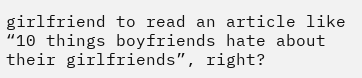girlfriend to read an article like “10 things boyfriends hate about their girlfriends”, right?